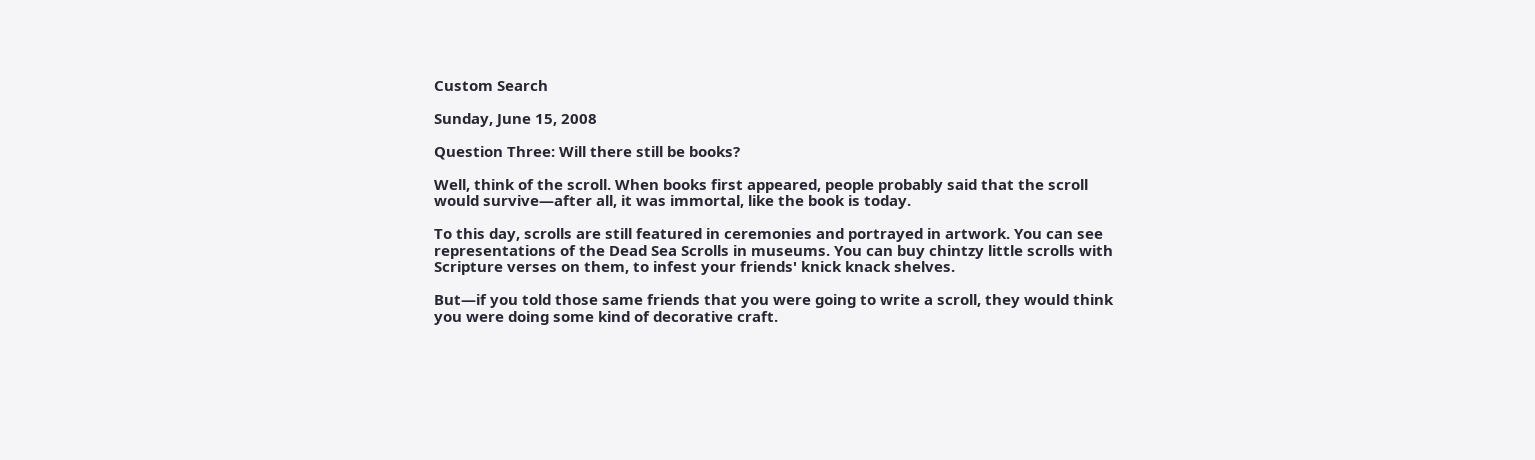Custom Search

Sunday, June 15, 2008

Question Three: Will there still be books?

Well, think of the scroll. When books first appeared, people probably said that the scroll would survive—after all, it was immortal, like the book is today.

To this day, scrolls are still featured in ceremonies and portrayed in artwork. You can see representations of the Dead Sea Scrolls in museums. You can buy chintzy little scrolls with Scripture verses on them, to infest your friends' knick knack shelves.

But—if you told those same friends that you were going to write a scroll, they would think you were doing some kind of decorative craft.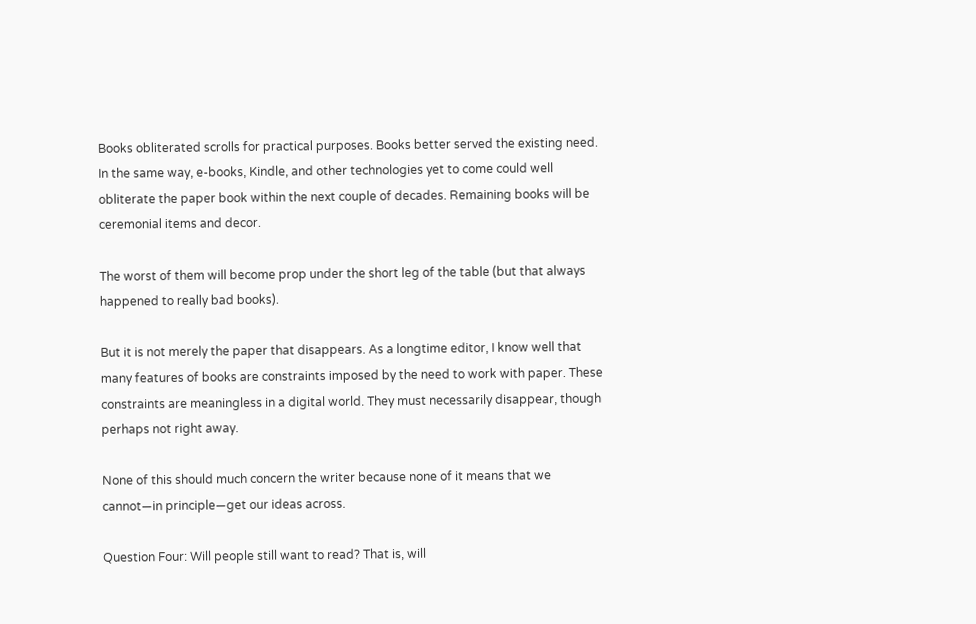Books obliterated scrolls for practical purposes. Books better served the existing need. In the same way, e-books, Kindle, and other technologies yet to come could well obliterate the paper book within the next couple of decades. Remaining books will be ceremonial items and decor.

The worst of them will become prop under the short leg of the table (but that always happened to really bad books).

But it is not merely the paper that disappears. As a longtime editor, I know well that many features of books are constraints imposed by the need to work with paper. These constraints are meaningless in a digital world. They must necessarily disappear, though perhaps not right away.

None of this should much concern the writer because none of it means that we cannot—in principle—get our ideas across.

Question Four: Will people still want to read? That is, will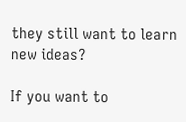they still want to learn new ideas?

If you want to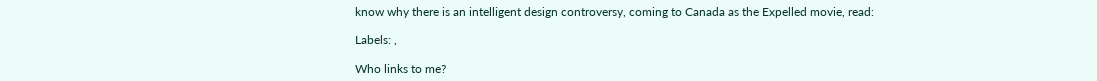know why there is an intelligent design controversy, coming to Canada as the Expelled movie, read:

Labels: ,

Who links to me?